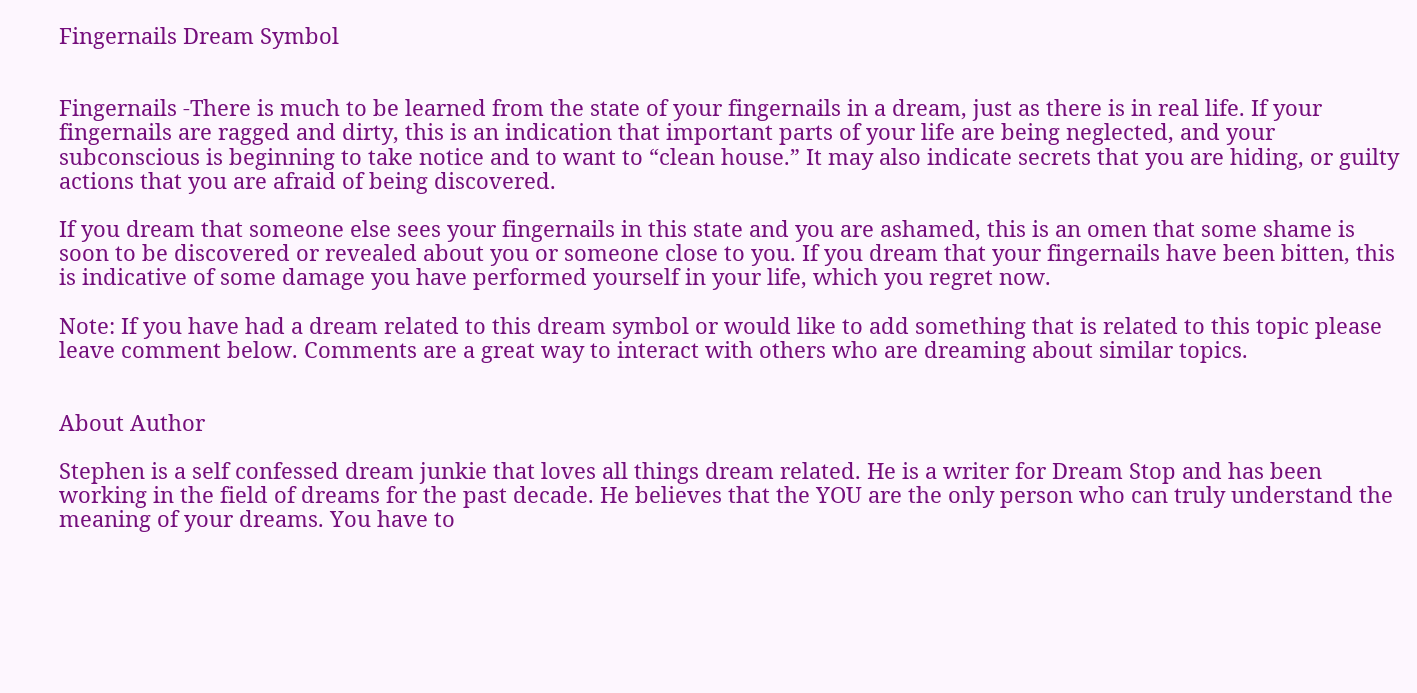Fingernails Dream Symbol


Fingernails -There is much to be learned from the state of your fingernails in a dream, just as there is in real life. If your fingernails are ragged and dirty, this is an indication that important parts of your life are being neglected, and your subconscious is beginning to take notice and to want to “clean house.” It may also indicate secrets that you are hiding, or guilty actions that you are afraid of being discovered.

If you dream that someone else sees your fingernails in this state and you are ashamed, this is an omen that some shame is soon to be discovered or revealed about you or someone close to you. If you dream that your fingernails have been bitten, this is indicative of some damage you have performed yourself in your life, which you regret now.

Note: If you have had a dream related to this dream symbol or would like to add something that is related to this topic please leave comment below. Comments are a great way to interact with others who are dreaming about similar topics.


About Author

Stephen is a self confessed dream junkie that loves all things dream related. He is a writer for Dream Stop and has been working in the field of dreams for the past decade. He believes that the YOU are the only person who can truly understand the meaning of your dreams. You have to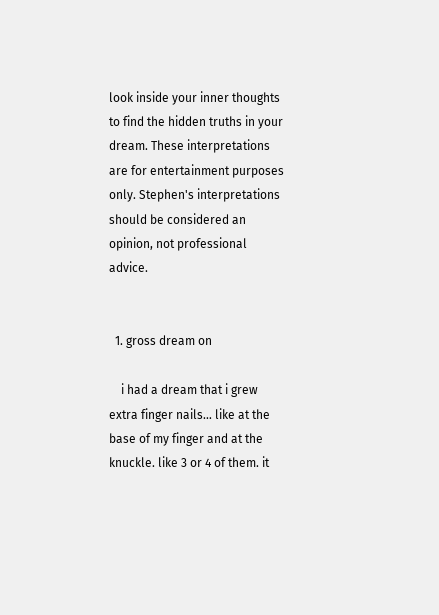look inside your inner thoughts to find the hidden truths in your dream. These interpretations are for entertainment purposes only. Stephen's interpretations should be considered an opinion, not professional advice.


  1. gross dream on

    i had a dream that i grew extra finger nails… like at the base of my finger and at the knuckle. like 3 or 4 of them. it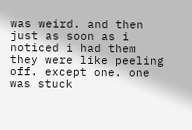was weird. and then just as soon as i noticed i had them they were like peeling off. except one. one was stuck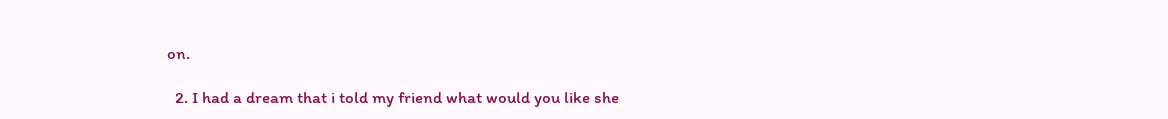on.

  2. I had a dream that i told my friend what would you like she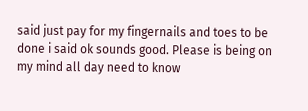said just pay for my fingernails and toes to be done i said ok sounds good. Please is being on my mind all day need to know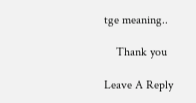tge meaning..

    Thank you

Leave A Reply